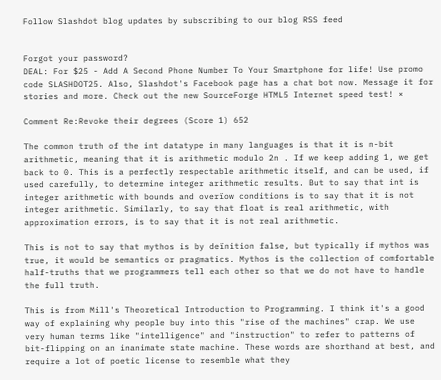Follow Slashdot blog updates by subscribing to our blog RSS feed


Forgot your password?
DEAL: For $25 - Add A Second Phone Number To Your Smartphone for life! Use promo code SLASHDOT25. Also, Slashdot's Facebook page has a chat bot now. Message it for stories and more. Check out the new SourceForge HTML5 Internet speed test! ×

Comment Re:Revoke their degrees (Score 1) 652

The common truth of the int datatype in many languages is that it is n-bit arithmetic, meaning that it is arithmetic modulo 2n . If we keep adding 1, we get back to 0. This is a perfectly respectable arithmetic itself, and can be used, if used carefully, to determine integer arithmetic results. But to say that int is integer arithmetic with bounds and overïow conditions is to say that it is not integer arithmetic. Similarly, to say that float is real arithmetic, with approximation errors, is to say that it is not real arithmetic.

This is not to say that mythos is by deïnition false, but typically if mythos was true, it would be semantics or pragmatics. Mythos is the collection of comfortable half-truths that we programmers tell each other so that we do not have to handle the full truth.

This is from Mill's Theoretical Introduction to Programming. I think it's a good way of explaining why people buy into this "rise of the machines" crap. We use very human terms like "intelligence" and "instruction" to refer to patterns of bit-flipping on an inanimate state machine. These words are shorthand at best, and require a lot of poetic license to resemble what they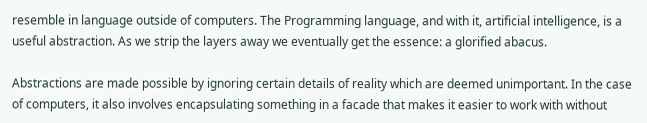resemble in language outside of computers. The Programming language, and with it, artificial intelligence, is a useful abstraction. As we strip the layers away we eventually get the essence: a glorified abacus.

Abstractions are made possible by ignoring certain details of reality which are deemed unimportant. In the case of computers, it also involves encapsulating something in a facade that makes it easier to work with without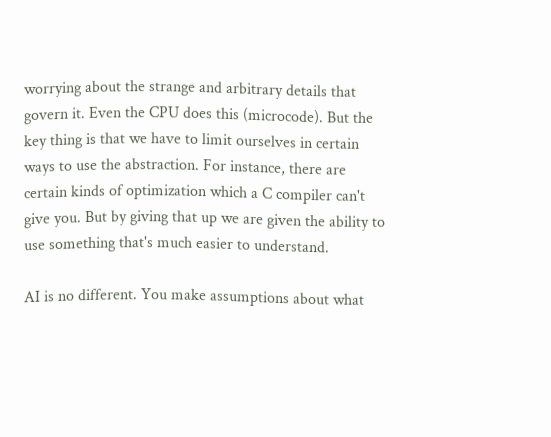worrying about the strange and arbitrary details that govern it. Even the CPU does this (microcode). But the key thing is that we have to limit ourselves in certain ways to use the abstraction. For instance, there are certain kinds of optimization which a C compiler can't give you. But by giving that up we are given the ability to use something that's much easier to understand.

AI is no different. You make assumptions about what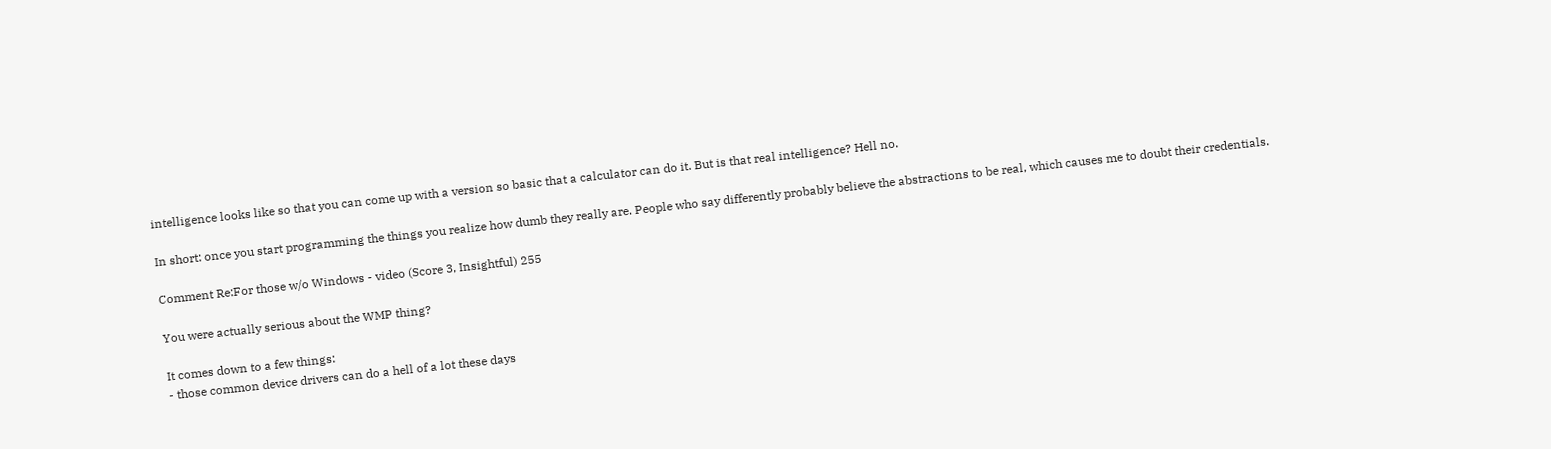intelligence looks like so that you can come up with a version so basic that a calculator can do it. But is that real intelligence? Hell no.

In short: once you start programming the things you realize how dumb they really are. People who say differently probably believe the abstractions to be real, which causes me to doubt their credentials.

Comment Re:For those w/o Windows - video (Score 3, Insightful) 255

You were actually serious about the WMP thing?

It comes down to a few things:
- those common device drivers can do a hell of a lot these days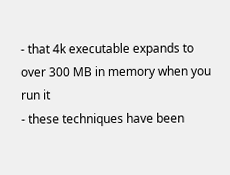- that 4k executable expands to over 300 MB in memory when you run it
- these techniques have been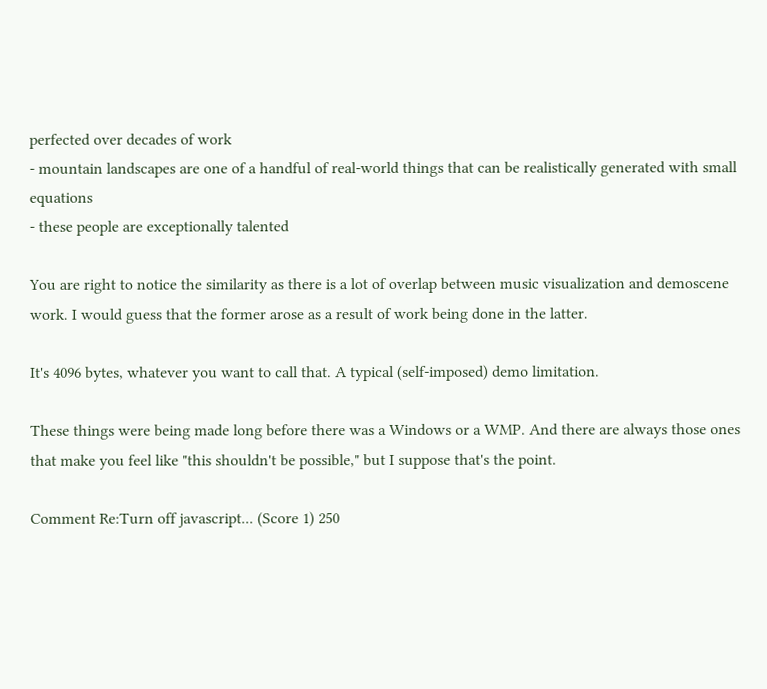perfected over decades of work
- mountain landscapes are one of a handful of real-world things that can be realistically generated with small equations
- these people are exceptionally talented

You are right to notice the similarity as there is a lot of overlap between music visualization and demoscene work. I would guess that the former arose as a result of work being done in the latter.

It's 4096 bytes, whatever you want to call that. A typical (self-imposed) demo limitation.

These things were being made long before there was a Windows or a WMP. And there are always those ones that make you feel like "this shouldn't be possible," but I suppose that's the point.

Comment Re:Turn off javascript... (Score 1) 250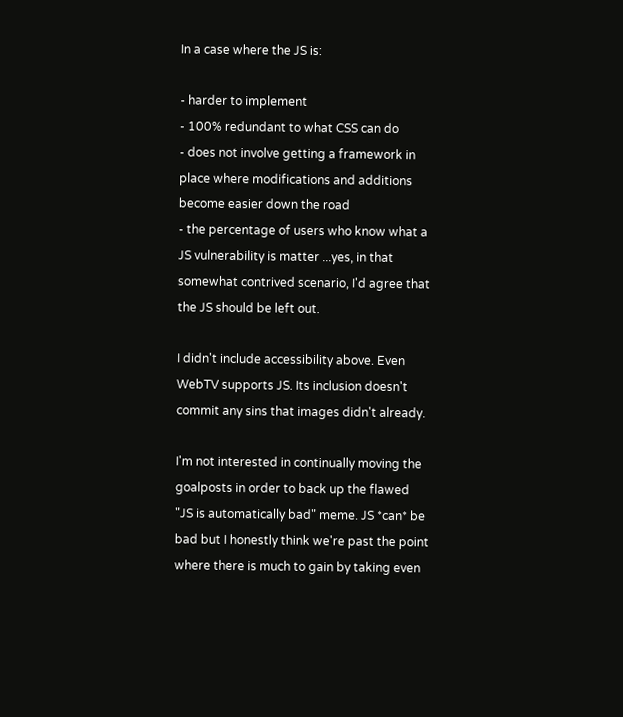In a case where the JS is:

- harder to implement
- 100% redundant to what CSS can do
- does not involve getting a framework in place where modifications and additions become easier down the road
- the percentage of users who know what a JS vulnerability is matter ...yes, in that somewhat contrived scenario, I'd agree that the JS should be left out.

I didn't include accessibility above. Even WebTV supports JS. Its inclusion doesn't commit any sins that images didn't already.

I'm not interested in continually moving the goalposts in order to back up the flawed "JS is automatically bad" meme. JS *can* be bad but I honestly think we're past the point where there is much to gain by taking even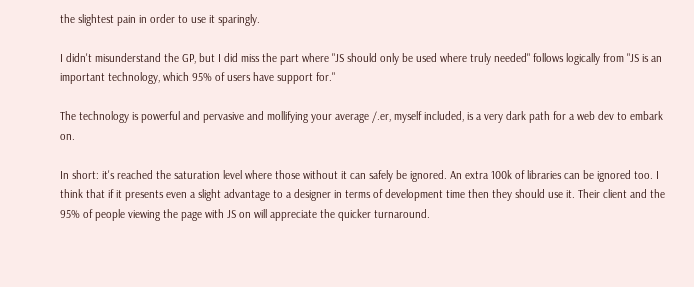the slightest pain in order to use it sparingly.

I didn't misunderstand the GP, but I did miss the part where "JS should only be used where truly needed" follows logically from "JS is an important technology, which 95% of users have support for."

The technology is powerful and pervasive and mollifying your average /.er, myself included, is a very dark path for a web dev to embark on.

In short: it's reached the saturation level where those without it can safely be ignored. An extra 100k of libraries can be ignored too. I think that if it presents even a slight advantage to a designer in terms of development time then they should use it. Their client and the 95% of people viewing the page with JS on will appreciate the quicker turnaround.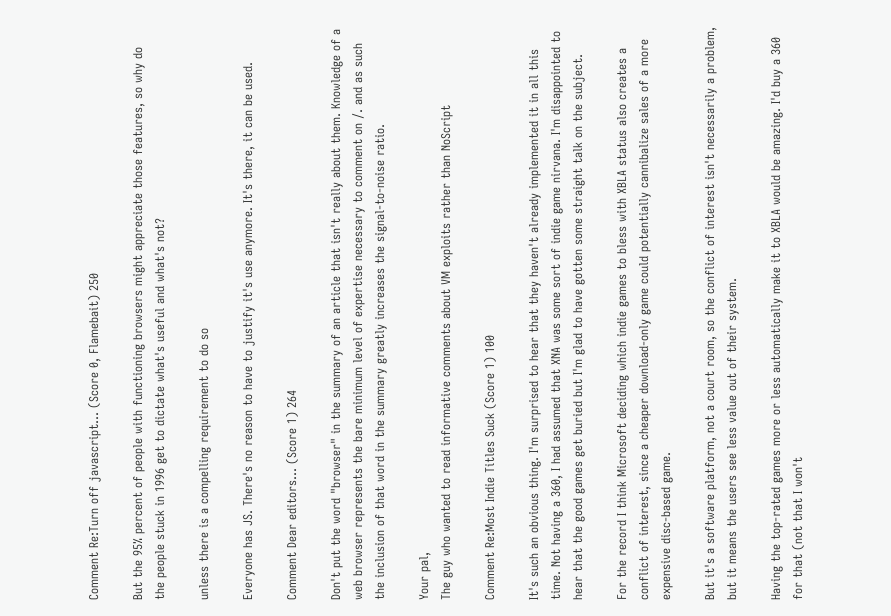Comment Re:Turn off javascript... (Score 0, Flamebait) 250

But the 95% percent of people with functioning browsers might appreciate those features, so why do the people stuck in 1996 get to dictate what's useful and what's not?

unless there is a compelling requirement to do so

Everyone has JS. There's no reason to have to justify it's use anymore. It's there, it can be used.

Comment Dear editors... (Score 1) 264

Don't put the word "browser" in the summary of an article that isn't really about them. Knowledge of a web browser represents the bare minimum level of expertise necessary to comment on /. and as such the inclusion of that word in the summary greatly increases the signal-to-noise ratio.

Your pal,
The guy who wanted to read informative comments about VM exploits rather than NoScript

Comment Re:Most Indie Titles Suck (Score 1) 100

It's such an obvious thing. I'm surprised to hear that they haven't already implemented it in all this time. Not having a 360, I had assumed that XNA was some sort of indie game nirvana. I'm disappointed to hear that the good games get buried but I'm glad to have gotten some straight talk on the subject.

For the record I think Microsoft deciding which indie games to bless with XBLA status also creates a conflict of interest, since a cheaper download-only game could potentially cannibalize sales of a more expensive disc-based game.

But it's a software platform, not a court room, so the conflict of interest isn't necessarily a problem, but it means the users see less value out of their system.

Having the top-rated games more or less automatically make it to XBLA would be amazing. I'd buy a 360 for that (not that I won't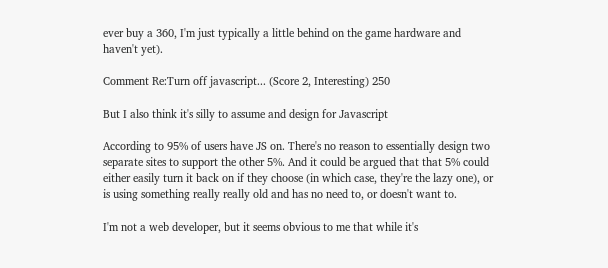ever buy a 360, I'm just typically a little behind on the game hardware and haven't yet).

Comment Re:Turn off javascript... (Score 2, Interesting) 250

But I also think it's silly to assume and design for Javascript

According to 95% of users have JS on. There's no reason to essentially design two separate sites to support the other 5%. And it could be argued that that 5% could either easily turn it back on if they choose (in which case, they're the lazy one), or is using something really really old and has no need to, or doesn't want to.

I'm not a web developer, but it seems obvious to me that while it's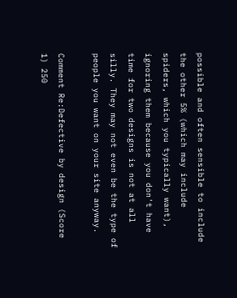possible and often sensible to include the other 5% (which may include spiders, which you typically want), ignoring them because you don't have time for two designs is not at all silly. They may not even be the type of people you want on your site anyway.

Comment Re:Defective by design (Score 1) 250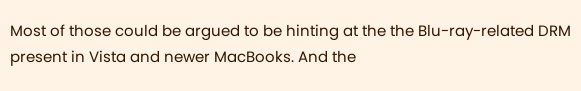Most of those could be argued to be hinting at the the Blu-ray-related DRM present in Vista and newer MacBooks. And the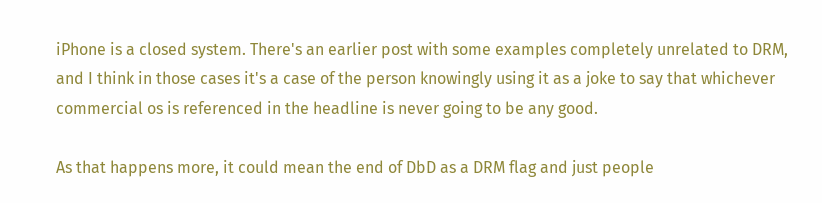iPhone is a closed system. There's an earlier post with some examples completely unrelated to DRM, and I think in those cases it's a case of the person knowingly using it as a joke to say that whichever commercial os is referenced in the headline is never going to be any good.

As that happens more, it could mean the end of DbD as a DRM flag and just people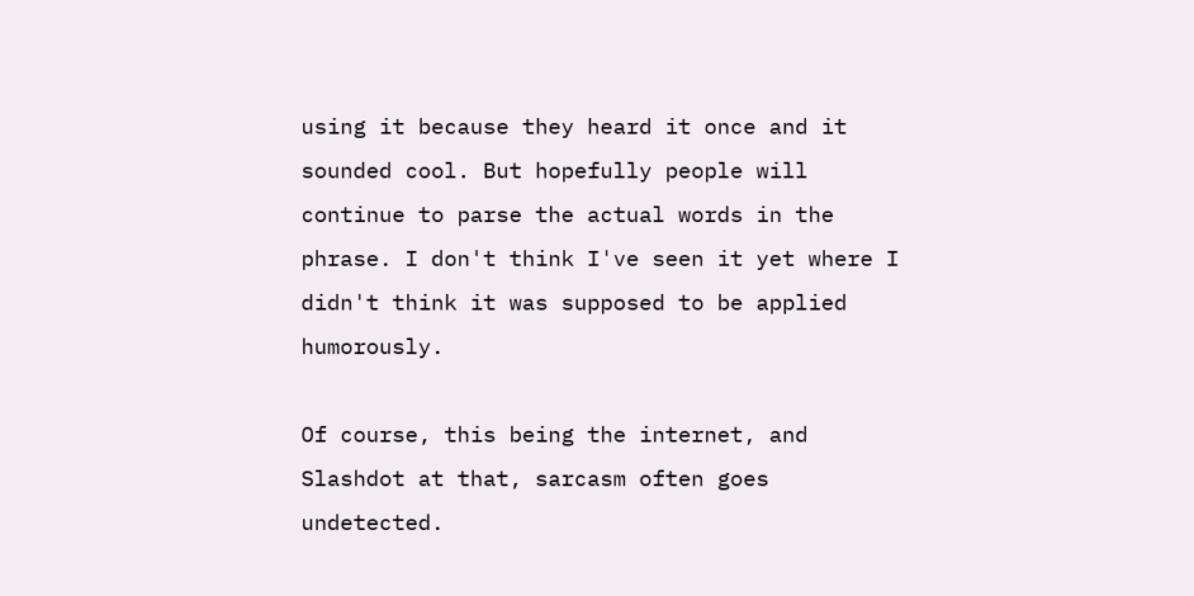using it because they heard it once and it sounded cool. But hopefully people will continue to parse the actual words in the phrase. I don't think I've seen it yet where I didn't think it was supposed to be applied humorously.

Of course, this being the internet, and Slashdot at that, sarcasm often goes undetected.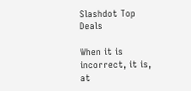Slashdot Top Deals

When it is incorrect, it is, at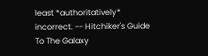least *authoritatively* incorrect. -- Hitchiker's Guide To The Galaxy